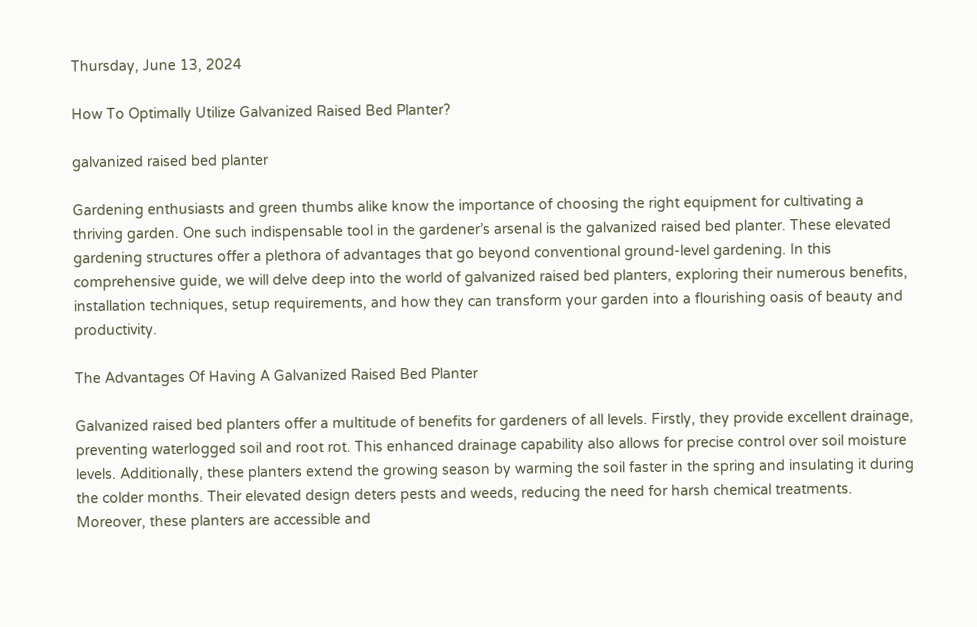Thursday, June 13, 2024

How To Optimally Utilize Galvanized Raised Bed Planter?

galvanized raised bed planter

Gardening enthusiasts and green thumbs alike know the importance of choosing the right equipment for cultivating a thriving garden. One such indispensable tool in the gardener’s arsenal is the galvanized raised bed planter. These elevated gardening structures offer a plethora of advantages that go beyond conventional ground-level gardening. In this comprehensive guide, we will delve deep into the world of galvanized raised bed planters, exploring their numerous benefits, installation techniques, setup requirements, and how they can transform your garden into a flourishing oasis of beauty and productivity.

The Advantages Of Having A Galvanized Raised Bed Planter

Galvanized raised bed planters offer a multitude of benefits for gardeners of all levels. Firstly, they provide excellent drainage, preventing waterlogged soil and root rot. This enhanced drainage capability also allows for precise control over soil moisture levels. Additionally, these planters extend the growing season by warming the soil faster in the spring and insulating it during the colder months. Their elevated design deters pests and weeds, reducing the need for harsh chemical treatments. Moreover, these planters are accessible and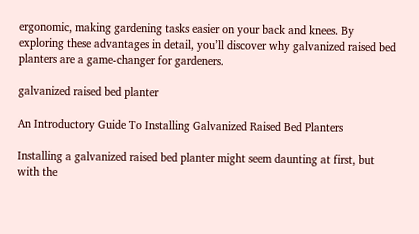ergonomic, making gardening tasks easier on your back and knees. By exploring these advantages in detail, you’ll discover why galvanized raised bed planters are a game-changer for gardeners.

galvanized raised bed planter

An Introductory Guide To Installing Galvanized Raised Bed Planters

Installing a galvanized raised bed planter might seem daunting at first, but with the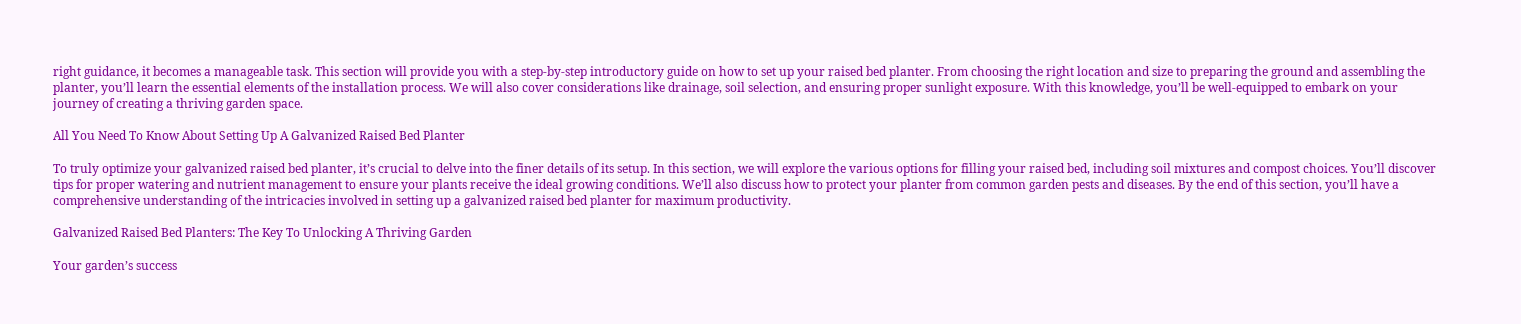right guidance, it becomes a manageable task. This section will provide you with a step-by-step introductory guide on how to set up your raised bed planter. From choosing the right location and size to preparing the ground and assembling the planter, you’ll learn the essential elements of the installation process. We will also cover considerations like drainage, soil selection, and ensuring proper sunlight exposure. With this knowledge, you’ll be well-equipped to embark on your journey of creating a thriving garden space.

All You Need To Know About Setting Up A Galvanized Raised Bed Planter

To truly optimize your galvanized raised bed planter, it’s crucial to delve into the finer details of its setup. In this section, we will explore the various options for filling your raised bed, including soil mixtures and compost choices. You’ll discover tips for proper watering and nutrient management to ensure your plants receive the ideal growing conditions. We’ll also discuss how to protect your planter from common garden pests and diseases. By the end of this section, you’ll have a comprehensive understanding of the intricacies involved in setting up a galvanized raised bed planter for maximum productivity.

Galvanized Raised Bed Planters: The Key To Unlocking A Thriving Garden

Your garden’s success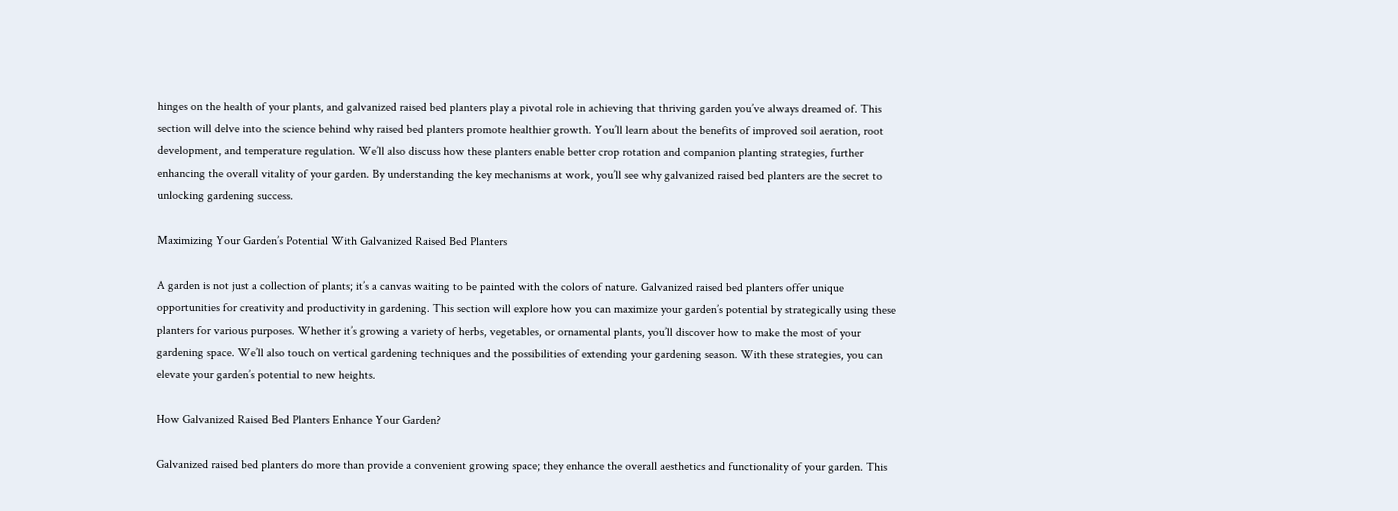hinges on the health of your plants, and galvanized raised bed planters play a pivotal role in achieving that thriving garden you’ve always dreamed of. This section will delve into the science behind why raised bed planters promote healthier growth. You’ll learn about the benefits of improved soil aeration, root development, and temperature regulation. We’ll also discuss how these planters enable better crop rotation and companion planting strategies, further enhancing the overall vitality of your garden. By understanding the key mechanisms at work, you’ll see why galvanized raised bed planters are the secret to unlocking gardening success.

Maximizing Your Garden’s Potential With Galvanized Raised Bed Planters

A garden is not just a collection of plants; it’s a canvas waiting to be painted with the colors of nature. Galvanized raised bed planters offer unique opportunities for creativity and productivity in gardening. This section will explore how you can maximize your garden’s potential by strategically using these planters for various purposes. Whether it’s growing a variety of herbs, vegetables, or ornamental plants, you’ll discover how to make the most of your gardening space. We’ll also touch on vertical gardening techniques and the possibilities of extending your gardening season. With these strategies, you can elevate your garden’s potential to new heights.

How Galvanized Raised Bed Planters Enhance Your Garden?

Galvanized raised bed planters do more than provide a convenient growing space; they enhance the overall aesthetics and functionality of your garden. This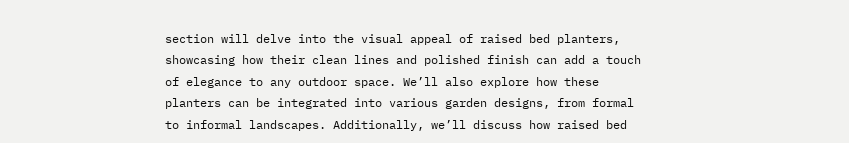section will delve into the visual appeal of raised bed planters, showcasing how their clean lines and polished finish can add a touch of elegance to any outdoor space. We’ll also explore how these planters can be integrated into various garden designs, from formal to informal landscapes. Additionally, we’ll discuss how raised bed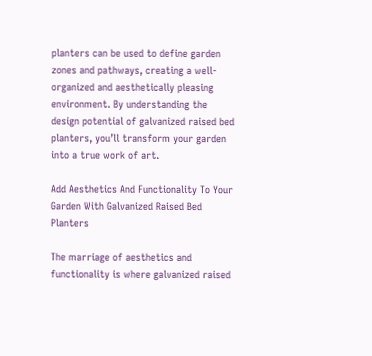planters can be used to define garden zones and pathways, creating a well-organized and aesthetically pleasing environment. By understanding the design potential of galvanized raised bed planters, you’ll transform your garden into a true work of art.

Add Aesthetics And Functionality To Your Garden With Galvanized Raised Bed Planters

The marriage of aesthetics and functionality is where galvanized raised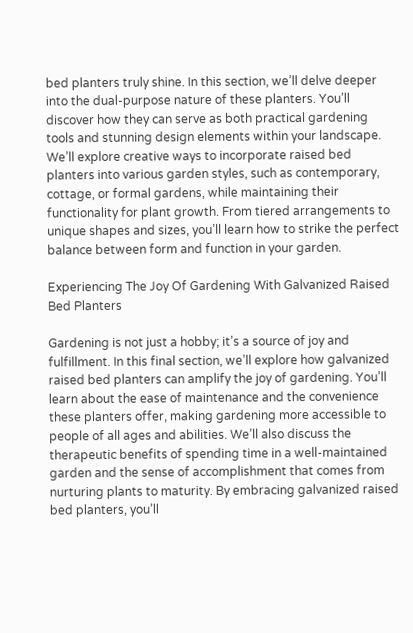bed planters truly shine. In this section, we’ll delve deeper into the dual-purpose nature of these planters. You’ll discover how they can serve as both practical gardening tools and stunning design elements within your landscape. We’ll explore creative ways to incorporate raised bed planters into various garden styles, such as contemporary, cottage, or formal gardens, while maintaining their functionality for plant growth. From tiered arrangements to unique shapes and sizes, you’ll learn how to strike the perfect balance between form and function in your garden.

Experiencing The Joy Of Gardening With Galvanized Raised Bed Planters

Gardening is not just a hobby; it’s a source of joy and fulfillment. In this final section, we’ll explore how galvanized raised bed planters can amplify the joy of gardening. You’ll learn about the ease of maintenance and the convenience these planters offer, making gardening more accessible to people of all ages and abilities. We’ll also discuss the therapeutic benefits of spending time in a well-maintained garden and the sense of accomplishment that comes from nurturing plants to maturity. By embracing galvanized raised bed planters, you’ll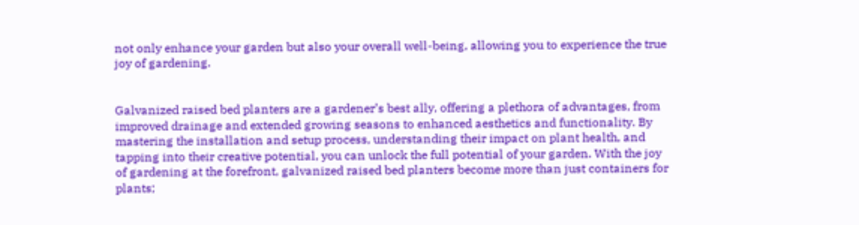not only enhance your garden but also your overall well-being, allowing you to experience the true joy of gardening.


Galvanized raised bed planters are a gardener’s best ally, offering a plethora of advantages, from improved drainage and extended growing seasons to enhanced aesthetics and functionality. By mastering the installation and setup process, understanding their impact on plant health, and tapping into their creative potential, you can unlock the full potential of your garden. With the joy of gardening at the forefront, galvanized raised bed planters become more than just containers for plants;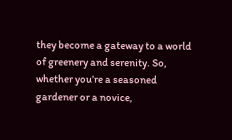they become a gateway to a world of greenery and serenity. So, whether you’re a seasoned gardener or a novice,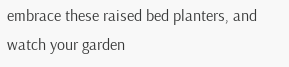embrace these raised bed planters, and watch your garden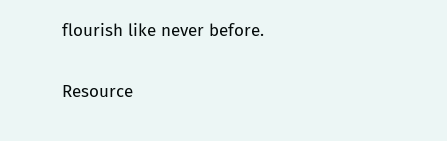flourish like never before.

Resource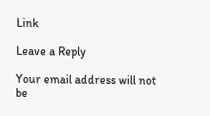Link

Leave a Reply

Your email address will not be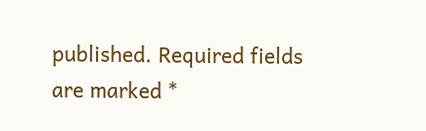published. Required fields are marked *